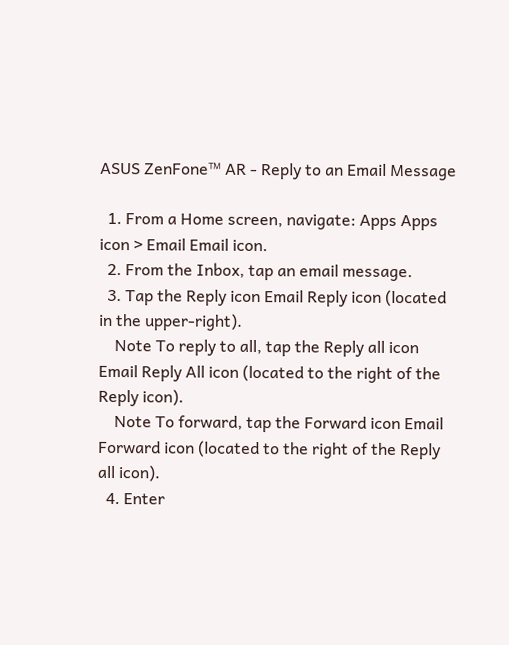ASUS ZenFone™ AR - Reply to an Email Message

  1. From a Home screen, navigate: Apps Apps icon > Email Email icon.
  2. From the Inbox, tap an email message.
  3. Tap the Reply icon Email Reply icon (located in the upper-right).
    Note To reply to all, tap the Reply all icon Email Reply All icon (located to the right of the Reply icon).
    Note To forward, tap the Forward icon Email Forward icon (located to the right of the Reply all icon).
  4. Enter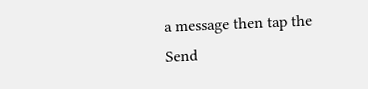a message then tap the Send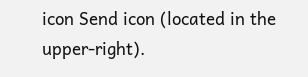icon Send icon (located in the upper-right).